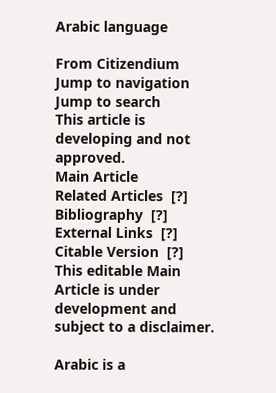Arabic language

From Citizendium
Jump to navigation Jump to search
This article is developing and not approved.
Main Article
Related Articles  [?]
Bibliography  [?]
External Links  [?]
Citable Version  [?]
This editable Main Article is under development and subject to a disclaimer.

Arabic is a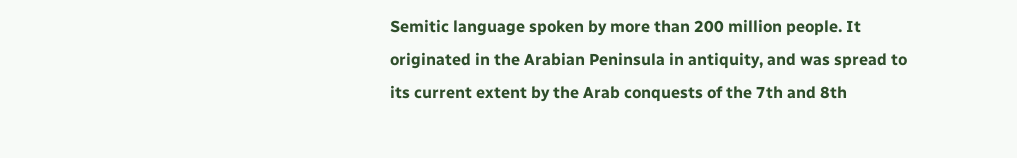Semitic language spoken by more than 200 million people. It originated in the Arabian Peninsula in antiquity, and was spread to its current extent by the Arab conquests of the 7th and 8th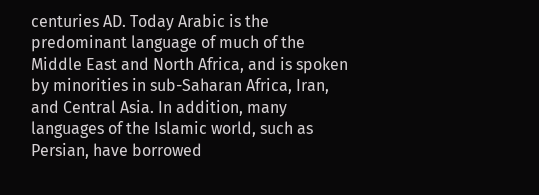centuries AD. Today Arabic is the predominant language of much of the Middle East and North Africa, and is spoken by minorities in sub-Saharan Africa, Iran, and Central Asia. In addition, many languages of the Islamic world, such as Persian, have borrowed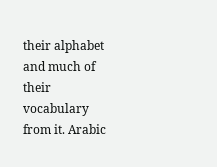their alphabet and much of their vocabulary from it. Arabic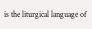is the liturgical language of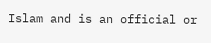Islam and is an official or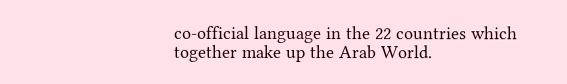co-official language in the 22 countries which together make up the Arab World.